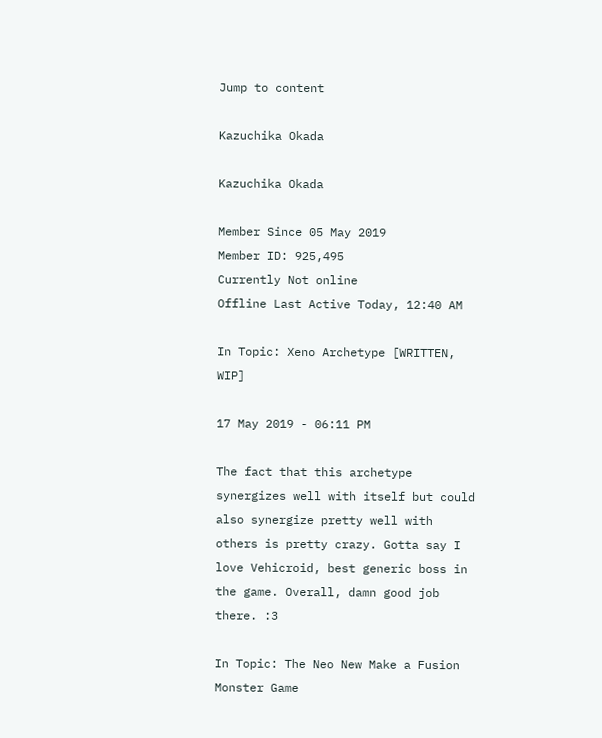Jump to content

Kazuchika Okada

Kazuchika Okada

Member Since 05 May 2019
Member ID: 925,495
Currently Not online
Offline Last Active Today, 12:40 AM

In Topic: Xeno Archetype [WRITTEN, WIP]

17 May 2019 - 06:11 PM

The fact that this archetype synergizes well with itself but could also synergize pretty well with others is pretty crazy. Gotta say I love Vehicroid, best generic boss in the game. Overall, damn good job there. :3

In Topic: The Neo New Make a Fusion Monster Game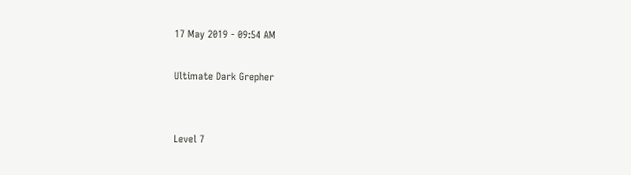17 May 2019 - 09:54 AM

Ultimate Dark Grepher


Level 7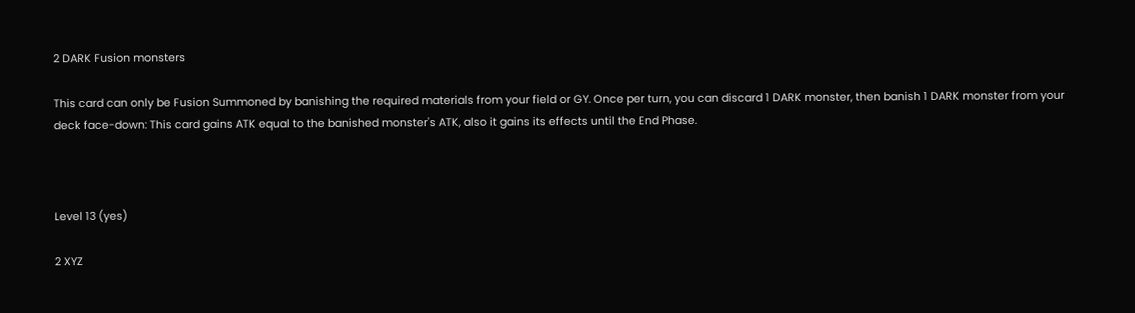2 DARK Fusion monsters

This card can only be Fusion Summoned by banishing the required materials from your field or GY. Once per turn, you can discard 1 DARK monster, then banish 1 DARK monster from your deck face-down: This card gains ATK equal to the banished monster's ATK, also it gains its effects until the End Phase.



Level 13 (yes)

2 XYZ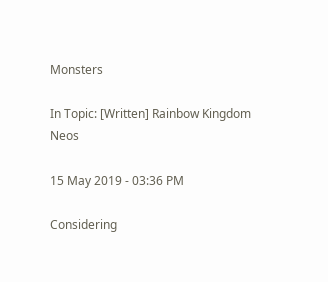Monsters

In Topic: [Written] Rainbow Kingdom Neos

15 May 2019 - 03:36 PM

Considering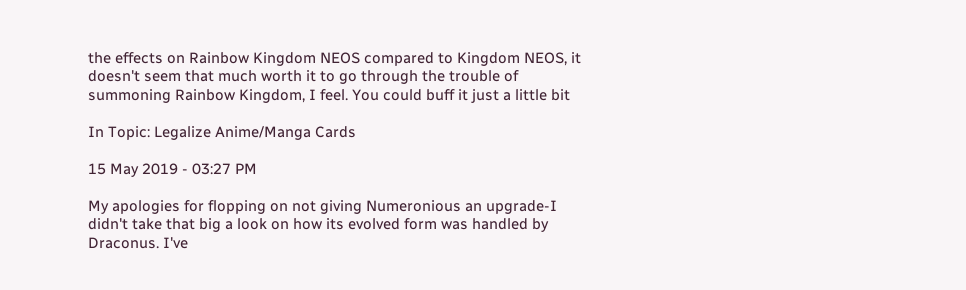the effects on Rainbow Kingdom NEOS compared to Kingdom NEOS, it doesn't seem that much worth it to go through the trouble of summoning Rainbow Kingdom, I feel. You could buff it just a little bit

In Topic: Legalize Anime/Manga Cards

15 May 2019 - 03:27 PM

My apologies for flopping on not giving Numeronious an upgrade-I didn't take that big a look on how its evolved form was handled by Draconus. I've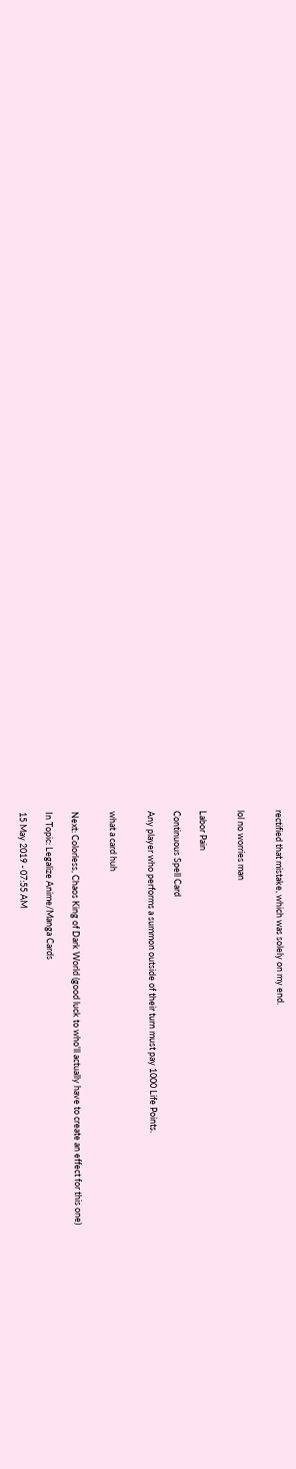rectified that mistake, which was solely on my end.


lol no worries man


Labor Pain

Continuous Spell Card

Any player who performs a summon outside of their turn must pay 1000 Life Points.


what a card huh


Next: Colorless, Chaos King of Dark World (good luck to who'll actually have to create an effect for this one)

In Topic: Legalize Anime/Manga Cards

15 May 2019 - 07:55 AM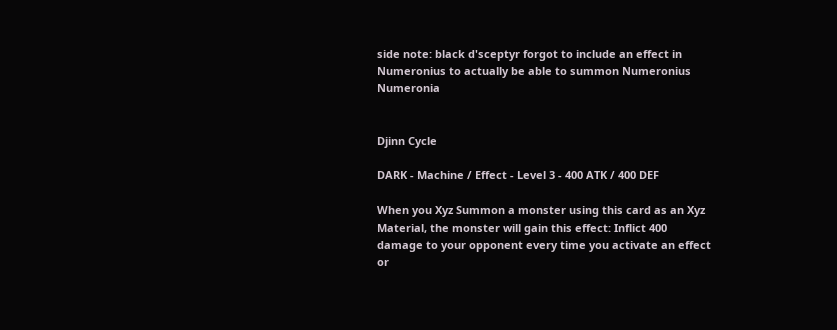side note: black d'sceptyr forgot to include an effect in Numeronius to actually be able to summon Numeronius Numeronia


Djinn Cycle

DARK - Machine / Effect - Level 3 - 400 ATK / 400 DEF

When you Xyz Summon a monster using this card as an Xyz Material, the monster will gain this effect: Inflict 400 damage to your opponent every time you activate an effect or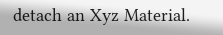detach an Xyz Material.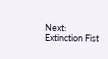Next: Extinction Fist